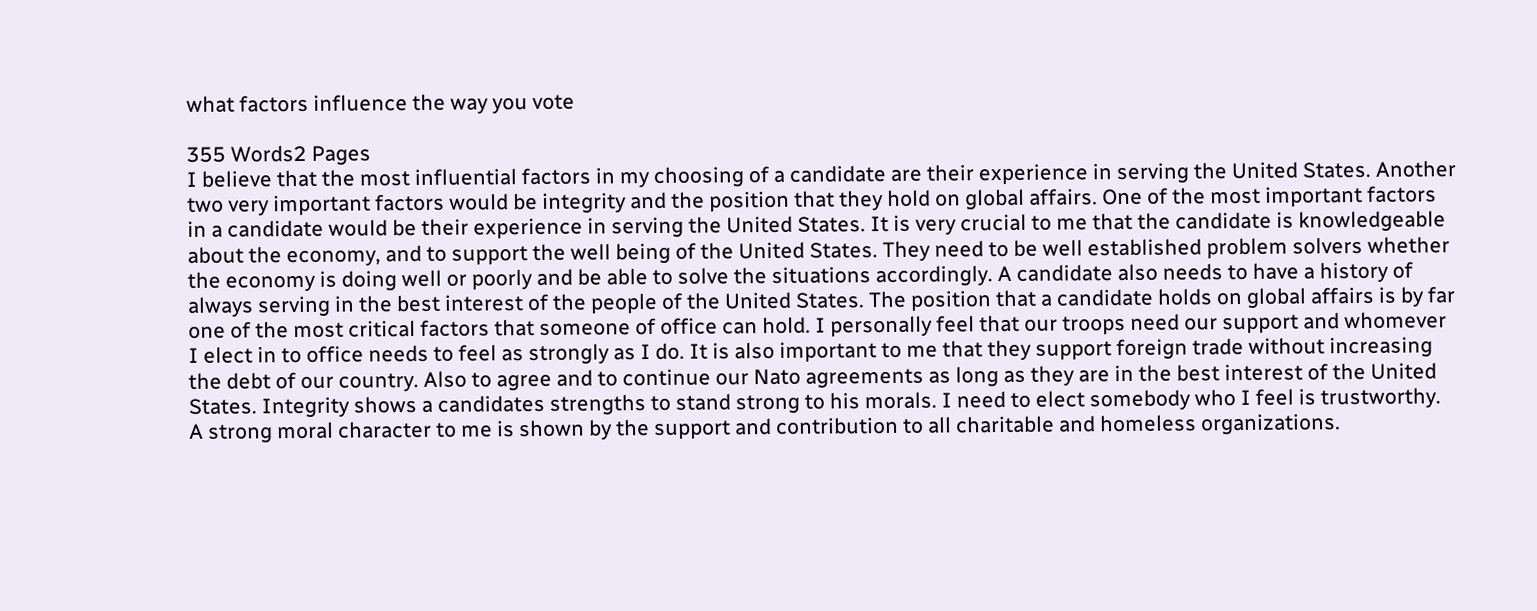what factors influence the way you vote

355 Words2 Pages
I believe that the most influential factors in my choosing of a candidate are their experience in serving the United States. Another two very important factors would be integrity and the position that they hold on global affairs. One of the most important factors in a candidate would be their experience in serving the United States. It is very crucial to me that the candidate is knowledgeable about the economy, and to support the well being of the United States. They need to be well established problem solvers whether the economy is doing well or poorly and be able to solve the situations accordingly. A candidate also needs to have a history of always serving in the best interest of the people of the United States. The position that a candidate holds on global affairs is by far one of the most critical factors that someone of office can hold. I personally feel that our troops need our support and whomever I elect in to office needs to feel as strongly as I do. It is also important to me that they support foreign trade without increasing the debt of our country. Also to agree and to continue our Nato agreements as long as they are in the best interest of the United States. Integrity shows a candidates strengths to stand strong to his morals. I need to elect somebody who I feel is trustworthy. A strong moral character to me is shown by the support and contribution to all charitable and homeless organizations.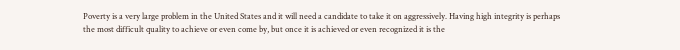Poverty is a very large problem in the United States and it will need a candidate to take it on aggressively. Having high integrity is perhaps the most difficult quality to achieve or even come by, but once it is achieved or even recognized it is the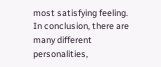most satisfying feeling. In conclusion, there are many different personalities,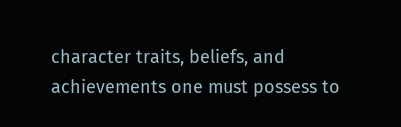character traits, beliefs, and achievements one must possess to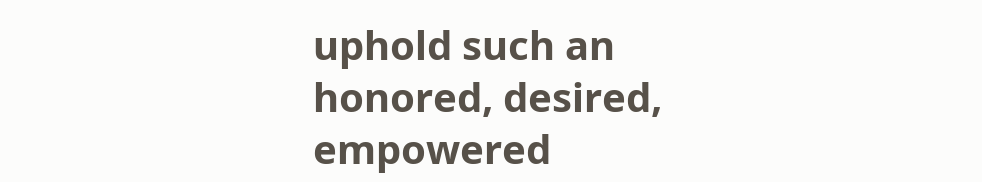uphold such an honored, desired, empowered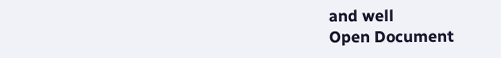and well
Open Document